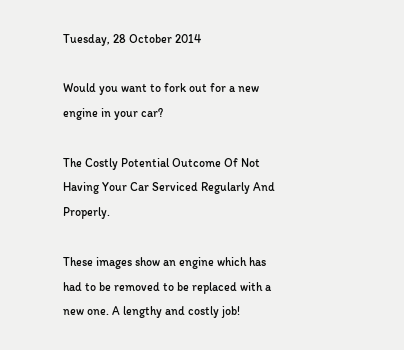Tuesday, 28 October 2014

Would you want to fork out for a new engine in your car?

The Costly Potential Outcome Of Not Having Your Car Serviced Regularly And Properly.

These images show an engine which has had to be removed to be replaced with a new one. A lengthy and costly job!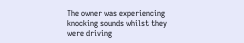The owner was experiencing knocking sounds whilst they were driving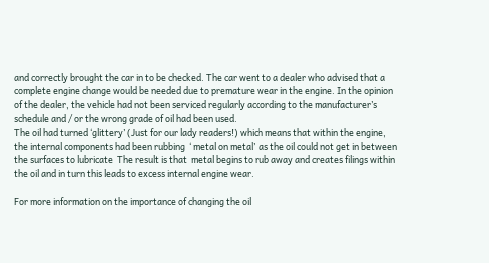and correctly brought the car in to be checked. The car went to a dealer who advised that a complete engine change would be needed due to premature wear in the engine. In the opinion of the dealer, the vehicle had not been serviced regularly according to the manufacturer’s schedule and / or the wrong grade of oil had been used.
The oil had turned ‘glittery’ (Just for our lady readers!) which means that within the engine, the internal components had been rubbing  ‘ metal on metal’  as the oil could not get in between the surfaces to lubricate  The result is that  metal begins to rub away and creates filings within the oil and in turn this leads to excess internal engine wear.

For more information on the importance of changing the oil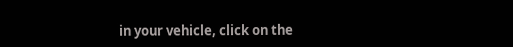in your vehicle, click on the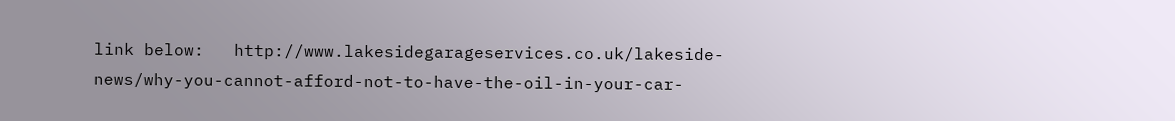link below:   http://www.lakesidegarageservices.co.uk/lakeside-news/why-you-cannot-afford-not-to-have-the-oil-in-your-car-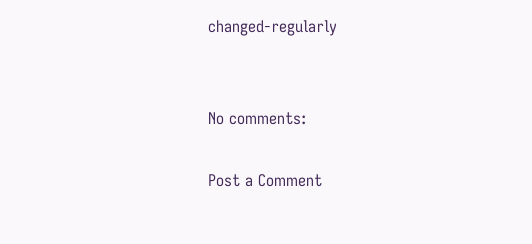changed-regularly


No comments:

Post a Comment